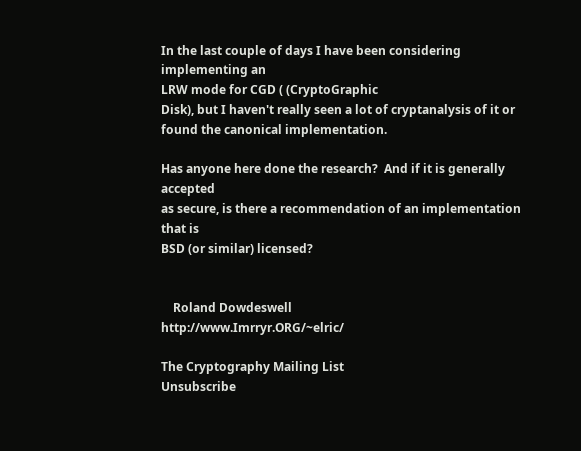In the last couple of days I have been considering implementing an
LRW mode for CGD ( (CryptoGraphic
Disk), but I haven't really seen a lot of cryptanalysis of it or
found the canonical implementation.

Has anyone here done the research?  And if it is generally accepted
as secure, is there a recommendation of an implementation that is
BSD (or similar) licensed?


    Roland Dowdeswell                      http://www.Imrryr.ORG/~elric/

The Cryptography Mailing List
Unsubscribe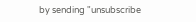by sending "unsubscribe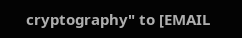cryptography" to [EMAIL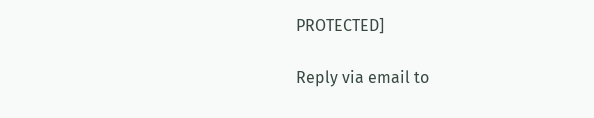PROTECTED]

Reply via email to